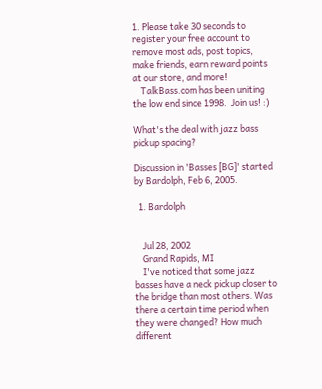1. Please take 30 seconds to register your free account to remove most ads, post topics, make friends, earn reward points at our store, and more!
    TalkBass.com has been uniting the low end since 1998.  Join us! :)

What's the deal with jazz bass pickup spacing?

Discussion in 'Basses [BG]' started by Bardolph, Feb 6, 2005.

  1. Bardolph


    Jul 28, 2002
    Grand Rapids, MI
    I've noticed that some jazz basses have a neck pickup closer to the bridge than most others. Was there a certain time period when they were changed? How much different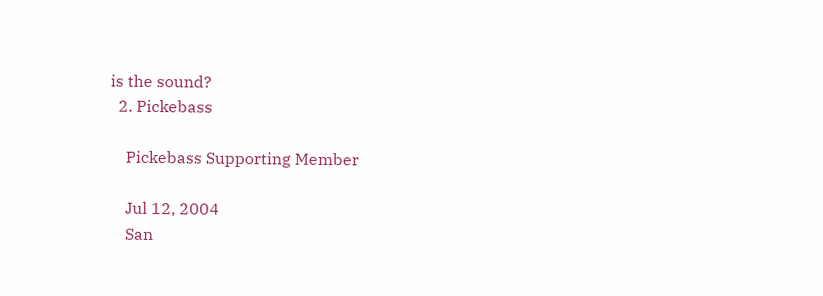is the sound?
  2. Pickebass

    Pickebass Supporting Member

    Jul 12, 2004
    San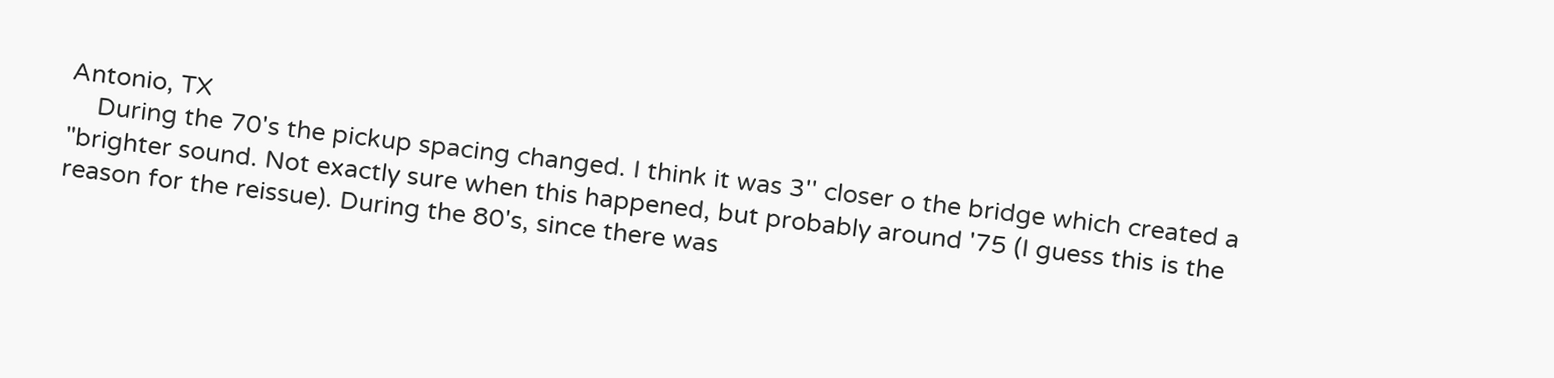Antonio, TX
    During the 70's the pickup spacing changed. I think it was 3'' closer o the bridge which created a "brighter sound. Not exactly sure when this happened, but probably around '75 (I guess this is the reason for the reissue). During the 80's, since there was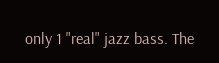only 1 "real" jazz bass. The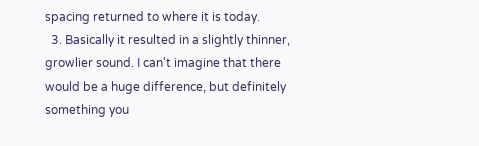spacing returned to where it is today.
  3. Basically it resulted in a slightly thinner, growlier sound. I can't imagine that there would be a huge difference, but definitely something you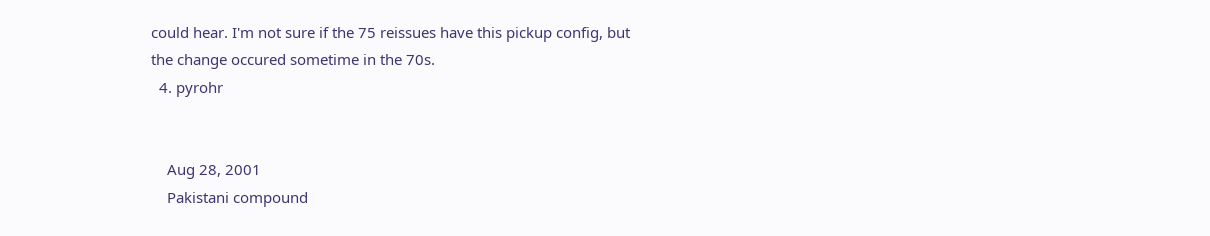could hear. I'm not sure if the 75 reissues have this pickup config, but the change occured sometime in the 70s.
  4. pyrohr


    Aug 28, 2001
    Pakistani compound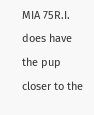MIA 75R.I. does have the pup closer to the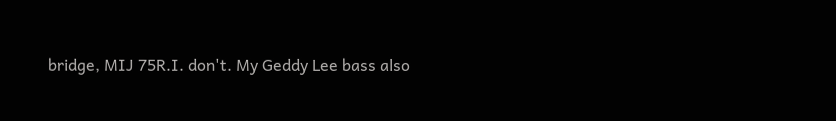bridge, MIJ 75R.I. don't. My Geddy Lee bass also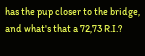has the pup closer to the bridge, and what's that a 72,73 R.I.?